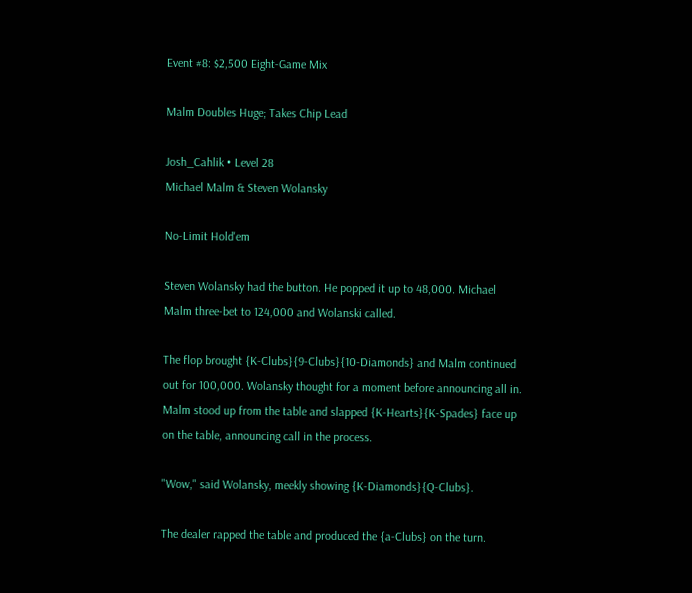Event #8: $2,500 Eight-Game Mix

Malm Doubles Huge; Takes Chip Lead

Josh_Cahlik • Level 28
Michael Malm & Steven Wolansky

No-Limit Hold'em

Steven Wolansky had the button. He popped it up to 48,000. Michael Malm three-bet to 124,000 and Wolanski called.

The flop brought {K-Clubs}{9-Clubs}{10-Diamonds} and Malm continued out for 100,000. Wolansky thought for a moment before announcing all in. Malm stood up from the table and slapped {K-Hearts}{K-Spades} face up on the table, announcing call in the process.

"Wow," said Wolansky, meekly showing {K-Diamonds}{Q-Clubs}.

The dealer rapped the table and produced the {a-Clubs} on the turn.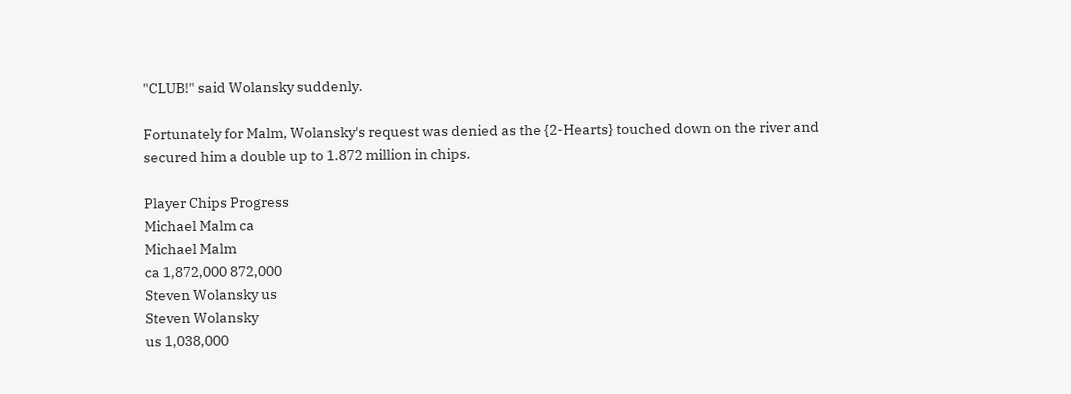"CLUB!" said Wolansky suddenly.

Fortunately for Malm, Wolansky's request was denied as the {2-Hearts} touched down on the river and secured him a double up to 1.872 million in chips.

Player Chips Progress
Michael Malm ca
Michael Malm
ca 1,872,000 872,000
Steven Wolansky us
Steven Wolansky
us 1,038,000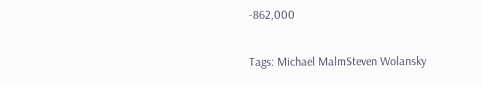-862,000

Tags: Michael MalmSteven Wolansky